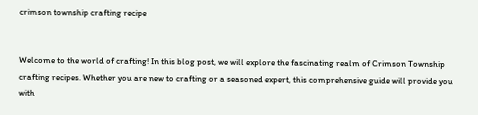crimson township crafting recipe


Welcome to the world of crafting! In this blog post, we will explore the fascinating realm of Crimson Township crafting recipes. Whether you are new to crafting or a seasoned expert, this comprehensive guide will provide you with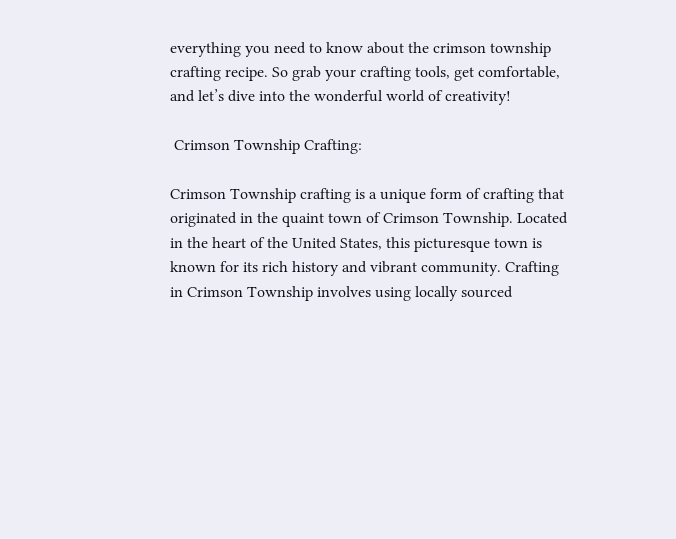everything you need to know about the crimson township crafting recipe. So grab your crafting tools, get comfortable, and let’s dive into the wonderful world of creativity!

 Crimson Township Crafting:

Crimson Township crafting is a unique form of crafting that originated in the quaint town of Crimson Township. Located in the heart of the United States, this picturesque town is known for its rich history and vibrant community. Crafting in Crimson Township involves using locally sourced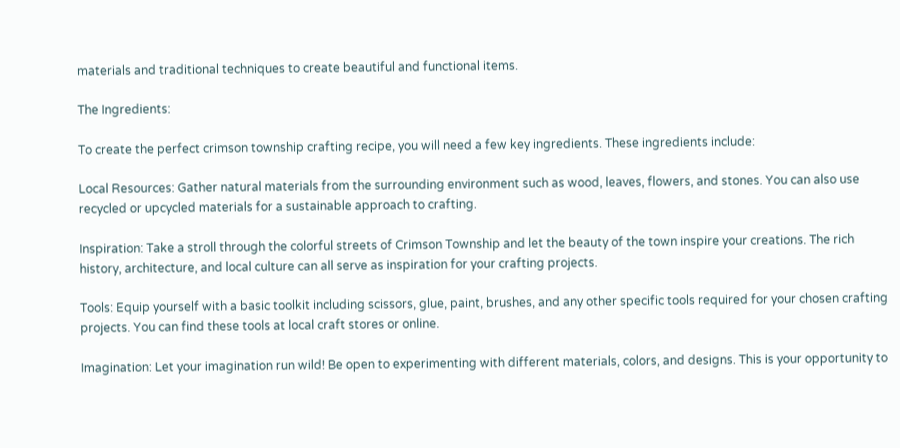materials and traditional techniques to create beautiful and functional items.

The Ingredients:

To create the perfect crimson township crafting recipe, you will need a few key ingredients. These ingredients include:

Local Resources: Gather natural materials from the surrounding environment such as wood, leaves, flowers, and stones. You can also use recycled or upcycled materials for a sustainable approach to crafting.

Inspiration: Take a stroll through the colorful streets of Crimson Township and let the beauty of the town inspire your creations. The rich history, architecture, and local culture can all serve as inspiration for your crafting projects.

Tools: Equip yourself with a basic toolkit including scissors, glue, paint, brushes, and any other specific tools required for your chosen crafting projects. You can find these tools at local craft stores or online.

Imagination: Let your imagination run wild! Be open to experimenting with different materials, colors, and designs. This is your opportunity to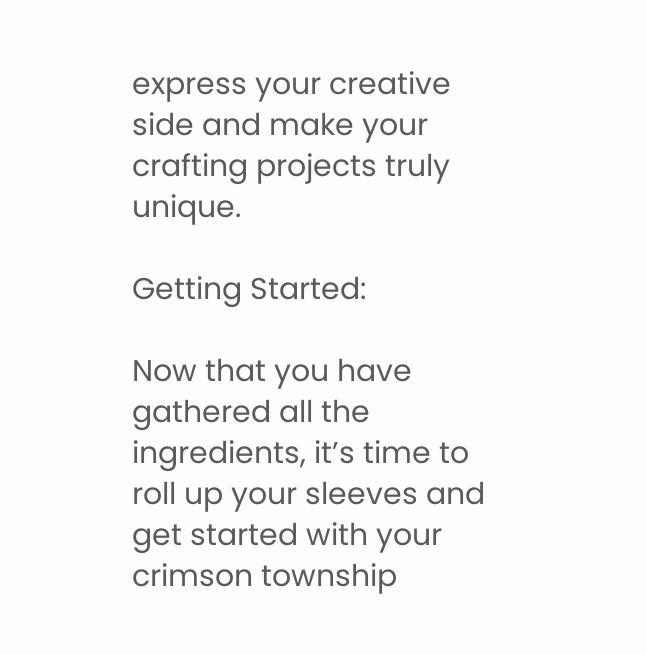express your creative side and make your crafting projects truly unique.

Getting Started:

Now that you have gathered all the ingredients, it’s time to roll up your sleeves and get started with your crimson township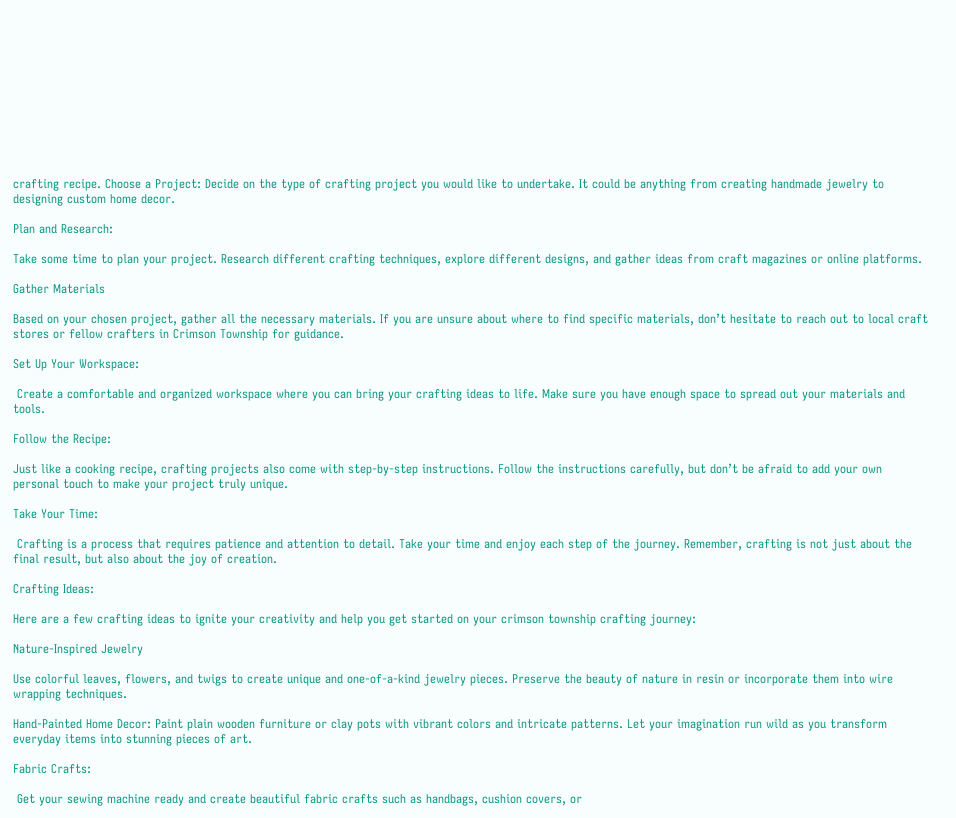crafting recipe. Choose a Project: Decide on the type of crafting project you would like to undertake. It could be anything from creating handmade jewelry to designing custom home decor.

Plan and Research:

Take some time to plan your project. Research different crafting techniques, explore different designs, and gather ideas from craft magazines or online platforms.

Gather Materials

Based on your chosen project, gather all the necessary materials. If you are unsure about where to find specific materials, don’t hesitate to reach out to local craft stores or fellow crafters in Crimson Township for guidance.

Set Up Your Workspace:

 Create a comfortable and organized workspace where you can bring your crafting ideas to life. Make sure you have enough space to spread out your materials and tools.

Follow the Recipe:

Just like a cooking recipe, crafting projects also come with step-by-step instructions. Follow the instructions carefully, but don’t be afraid to add your own personal touch to make your project truly unique.

Take Your Time:

 Crafting is a process that requires patience and attention to detail. Take your time and enjoy each step of the journey. Remember, crafting is not just about the final result, but also about the joy of creation.

Crafting Ideas:

Here are a few crafting ideas to ignite your creativity and help you get started on your crimson township crafting journey:

Nature-Inspired Jewelry

Use colorful leaves, flowers, and twigs to create unique and one-of-a-kind jewelry pieces. Preserve the beauty of nature in resin or incorporate them into wire wrapping techniques.

Hand-Painted Home Decor: Paint plain wooden furniture or clay pots with vibrant colors and intricate patterns. Let your imagination run wild as you transform everyday items into stunning pieces of art.

Fabric Crafts:

 Get your sewing machine ready and create beautiful fabric crafts such as handbags, cushion covers, or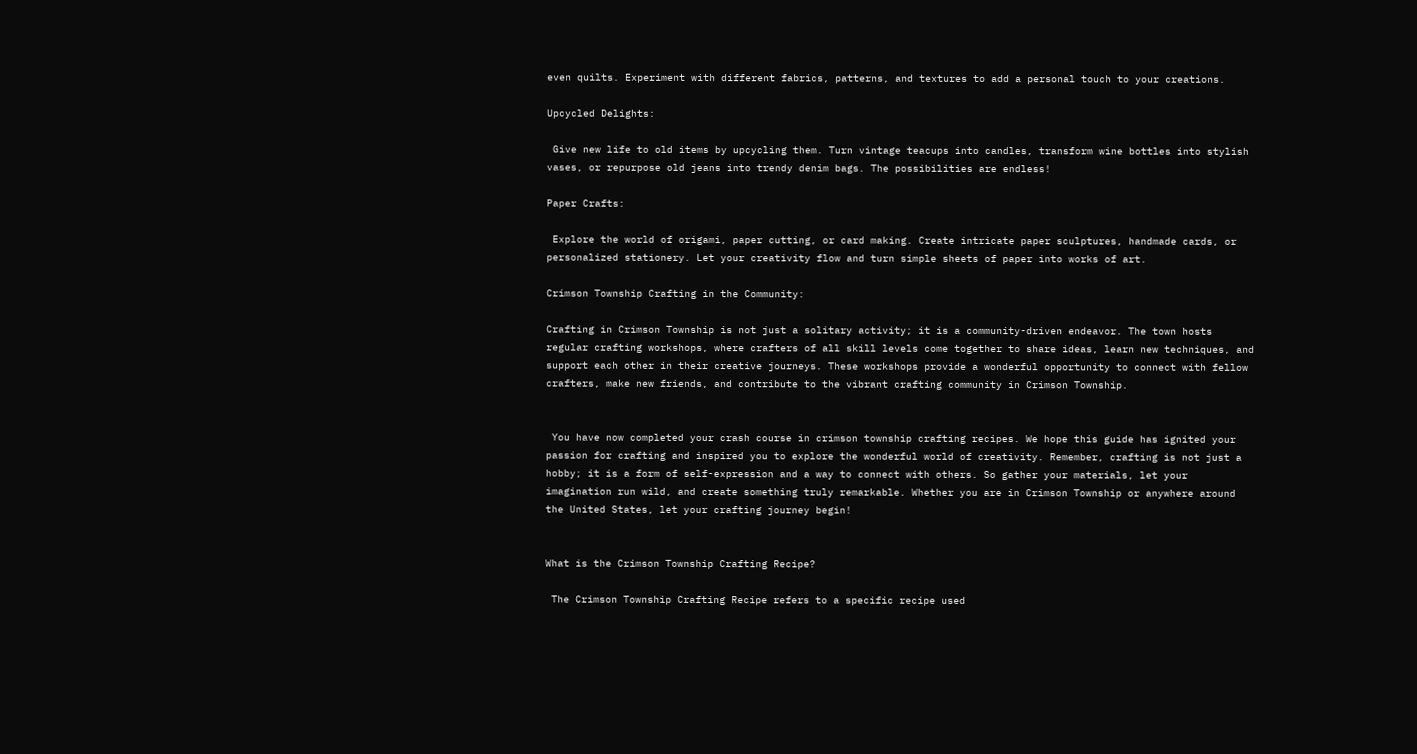even quilts. Experiment with different fabrics, patterns, and textures to add a personal touch to your creations.

Upcycled Delights:

 Give new life to old items by upcycling them. Turn vintage teacups into candles, transform wine bottles into stylish vases, or repurpose old jeans into trendy denim bags. The possibilities are endless!

Paper Crafts:

 Explore the world of origami, paper cutting, or card making. Create intricate paper sculptures, handmade cards, or personalized stationery. Let your creativity flow and turn simple sheets of paper into works of art.

Crimson Township Crafting in the Community:

Crafting in Crimson Township is not just a solitary activity; it is a community-driven endeavor. The town hosts regular crafting workshops, where crafters of all skill levels come together to share ideas, learn new techniques, and support each other in their creative journeys. These workshops provide a wonderful opportunity to connect with fellow crafters, make new friends, and contribute to the vibrant crafting community in Crimson Township.


 You have now completed your crash course in crimson township crafting recipes. We hope this guide has ignited your passion for crafting and inspired you to explore the wonderful world of creativity. Remember, crafting is not just a hobby; it is a form of self-expression and a way to connect with others. So gather your materials, let your imagination run wild, and create something truly remarkable. Whether you are in Crimson Township or anywhere around the United States, let your crafting journey begin!


What is the Crimson Township Crafting Recipe?

 The Crimson Township Crafting Recipe refers to a specific recipe used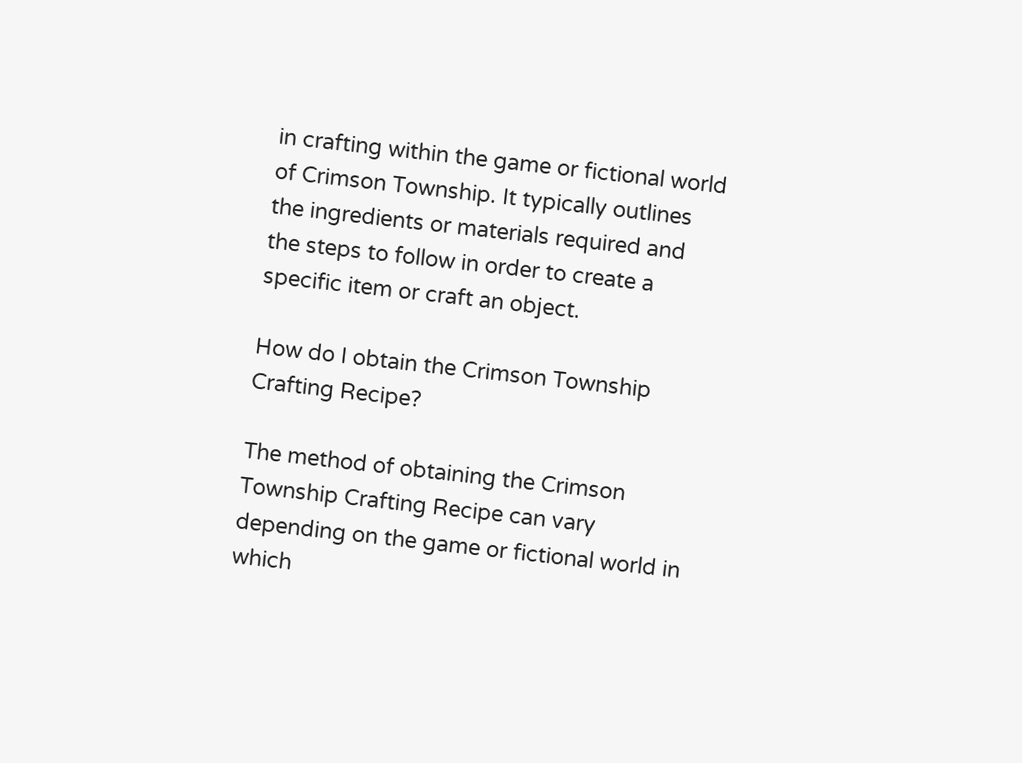in crafting within the game or fictional world of Crimson Township. It typically outlines the ingredients or materials required and the steps to follow in order to create a specific item or craft an object.

How do I obtain the Crimson Township Crafting Recipe?

The method of obtaining the Crimson Township Crafting Recipe can vary depending on the game or fictional world in which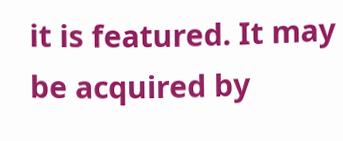it is featured. It may be acquired by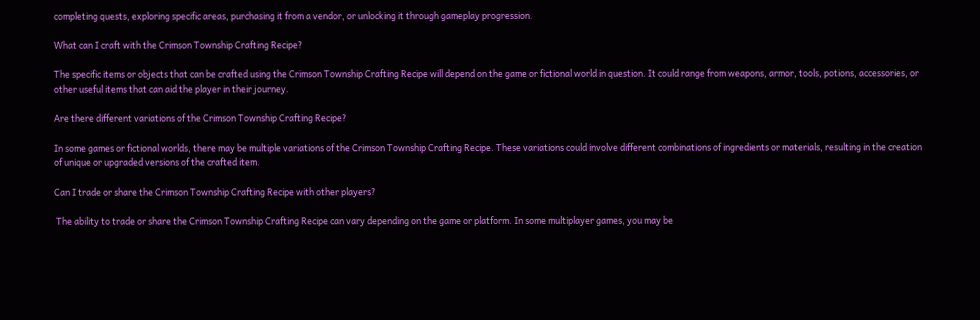completing quests, exploring specific areas, purchasing it from a vendor, or unlocking it through gameplay progression.

What can I craft with the Crimson Township Crafting Recipe?

The specific items or objects that can be crafted using the Crimson Township Crafting Recipe will depend on the game or fictional world in question. It could range from weapons, armor, tools, potions, accessories, or other useful items that can aid the player in their journey.

Are there different variations of the Crimson Township Crafting Recipe?

In some games or fictional worlds, there may be multiple variations of the Crimson Township Crafting Recipe. These variations could involve different combinations of ingredients or materials, resulting in the creation of unique or upgraded versions of the crafted item.

Can I trade or share the Crimson Township Crafting Recipe with other players?

 The ability to trade or share the Crimson Township Crafting Recipe can vary depending on the game or platform. In some multiplayer games, you may be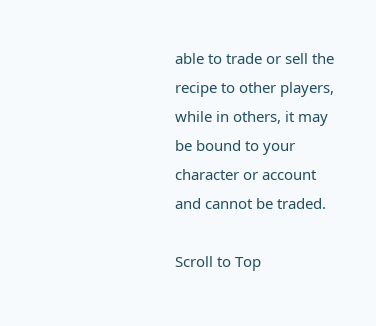able to trade or sell the recipe to other players, while in others, it may be bound to your character or account and cannot be traded.

Scroll to Top